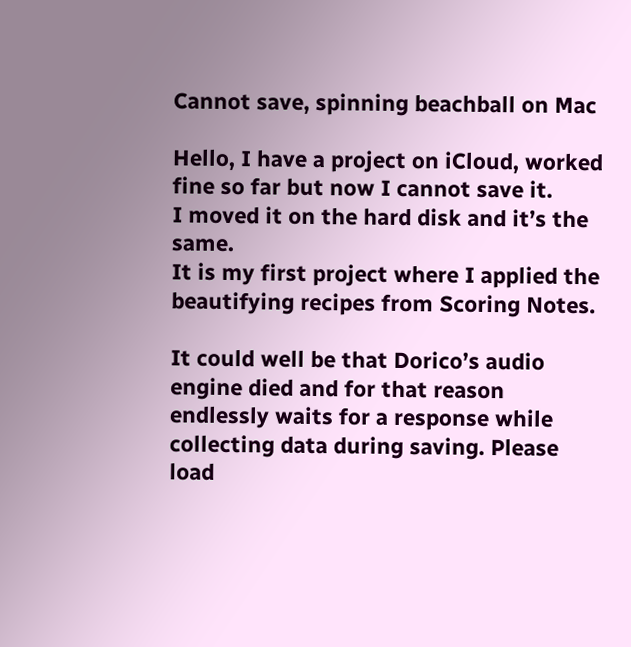Cannot save, spinning beachball on Mac

Hello, I have a project on iCloud, worked fine so far but now I cannot save it.
I moved it on the hard disk and it’s the same.
It is my first project where I applied the beautifying recipes from Scoring Notes.

It could well be that Dorico’s audio engine died and for that reason endlessly waits for a response while collecting data during saving. Please load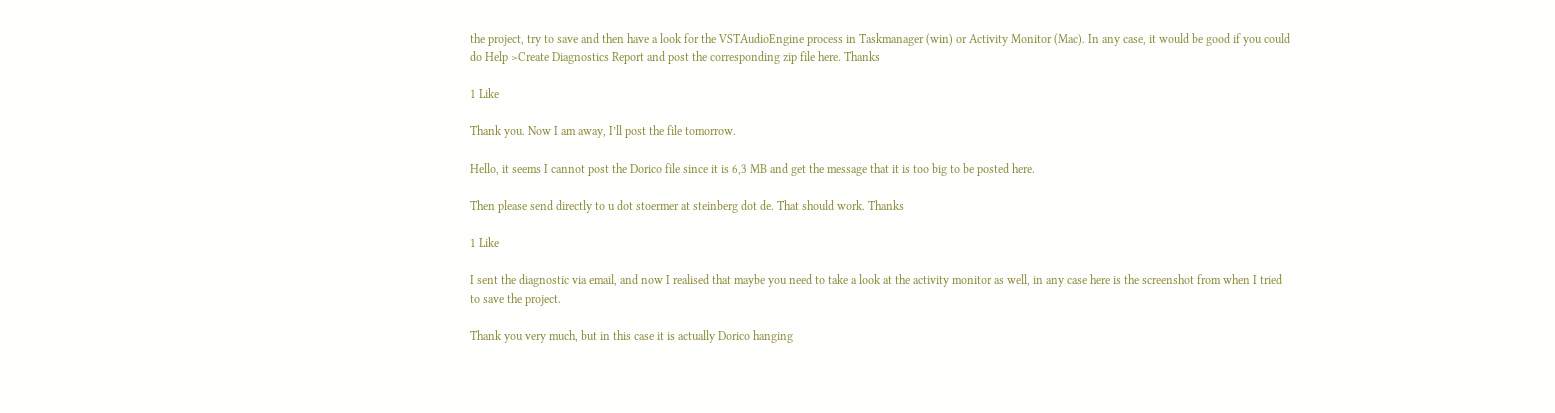the project, try to save and then have a look for the VSTAudioEngine process in Taskmanager (win) or Activity Monitor (Mac). In any case, it would be good if you could do Help >Create Diagnostics Report and post the corresponding zip file here. Thanks

1 Like

Thank you. Now I am away, I’ll post the file tomorrow.

Hello, it seems I cannot post the Dorico file since it is 6,3 MB and get the message that it is too big to be posted here.

Then please send directly to u dot stoermer at steinberg dot de. That should work. Thanks

1 Like

I sent the diagnostic via email, and now I realised that maybe you need to take a look at the activity monitor as well, in any case here is the screenshot from when I tried to save the project.

Thank you very much, but in this case it is actually Dorico hanging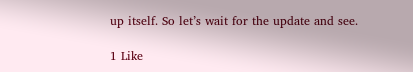up itself. So let’s wait for the update and see.

1 Like